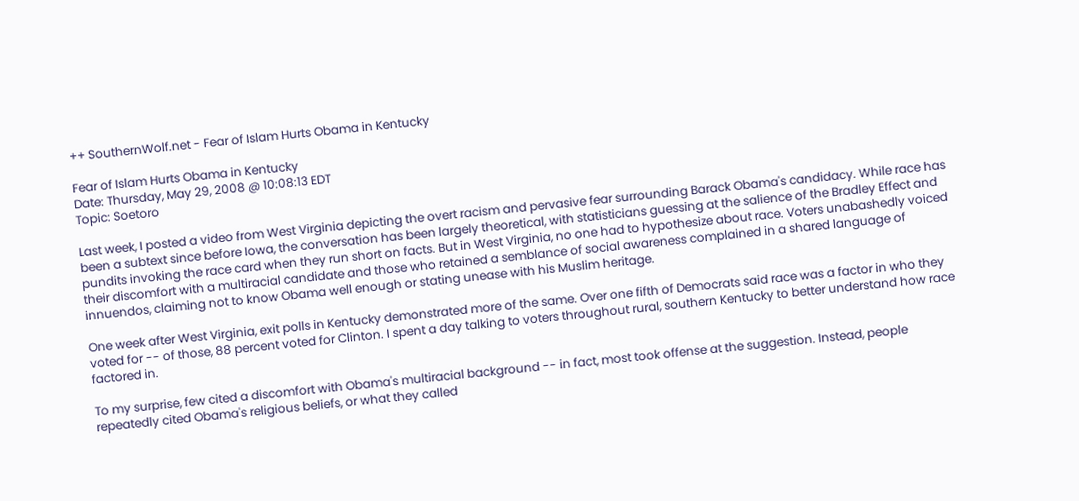++ SouthernWolf.net - Fear of Islam Hurts Obama in Kentucky

Fear of Islam Hurts Obama in Kentucky
Date: Thursday, May 29, 2008 @ 10:08:13 EDT
Topic: Soetoro

Last week, I posted a video from West Virginia depicting the overt racism and pervasive fear surrounding Barack Obama's candidacy. While race has been a subtext since before Iowa, the conversation has been largely theoretical, with statisticians guessing at the salience of the Bradley Effect and pundits invoking the race card when they run short on facts. But in West Virginia, no one had to hypothesize about race. Voters unabashedly voiced their discomfort with a multiracial candidate and those who retained a semblance of social awareness complained in a shared language of innuendos, claiming not to know Obama well enough or stating unease with his Muslim heritage.

One week after West Virginia, exit polls in Kentucky demonstrated more of the same. Over one fifth of Democrats said race was a factor in who they voted for -- of those, 88 percent voted for Clinton. I spent a day talking to voters throughout rural, southern Kentucky to better understand how race factored in.

To my surprise, few cited a discomfort with Obama's multiracial background -- in fact, most took offense at the suggestion. Instead, people repeatedly cited Obama's religious beliefs, or what they called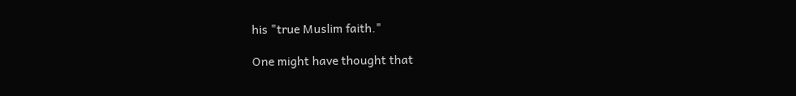his "true Muslim faith."

One might have thought that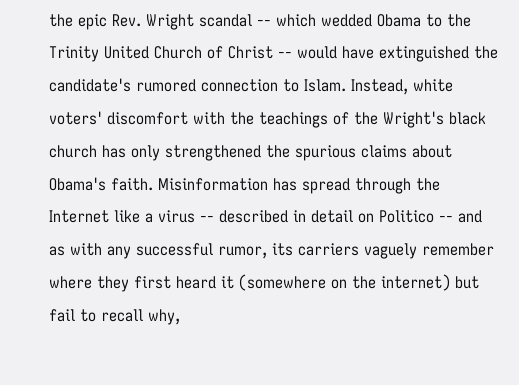the epic Rev. Wright scandal -- which wedded Obama to the Trinity United Church of Christ -- would have extinguished the candidate's rumored connection to Islam. Instead, white voters' discomfort with the teachings of the Wright's black church has only strengthened the spurious claims about Obama's faith. Misinformation has spread through the Internet like a virus -- described in detail on Politico -- and as with any successful rumor, its carriers vaguely remember where they first heard it (somewhere on the internet) but fail to recall why,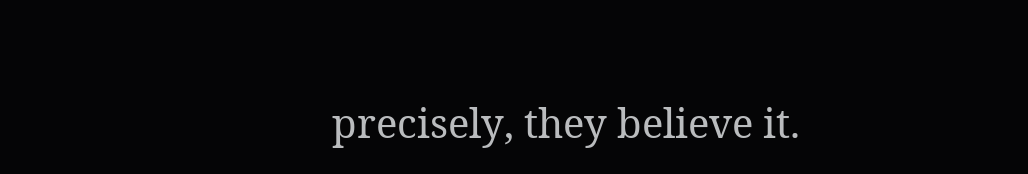precisely, they believe it.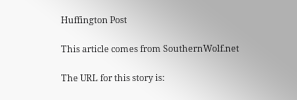Huffington Post

This article comes from SouthernWolf.net

The URL for this story is: